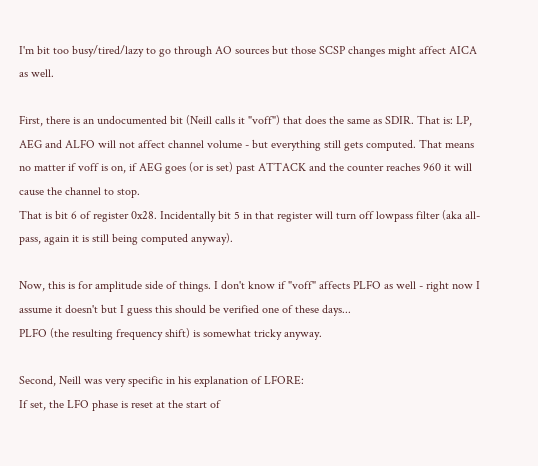I'm bit too busy/tired/lazy to go through AO sources but those SCSP changes might affect AICA as well.

First, there is an undocumented bit (Neill calls it "voff") that does the same as SDIR. That is: LP, AEG and ALFO will not affect channel volume - but everything still gets computed. That means no matter if voff is on, if AEG goes (or is set) past ATTACK and the counter reaches 960 it will cause the channel to stop.
That is bit 6 of register 0x28. Incidentally bit 5 in that register will turn off lowpass filter (aka all-pass, again it is still being computed anyway).

Now, this is for amplitude side of things. I don't know if "voff" affects PLFO as well - right now I assume it doesn't but I guess this should be verified one of these days...
PLFO (the resulting frequency shift) is somewhat tricky anyway.

Second, Neill was very specific in his explanation of LFORE:
If set, the LFO phase is reset at the start of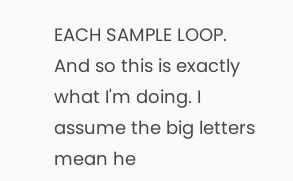EACH SAMPLE LOOP.
And so this is exactly what I'm doing. I assume the big letters mean he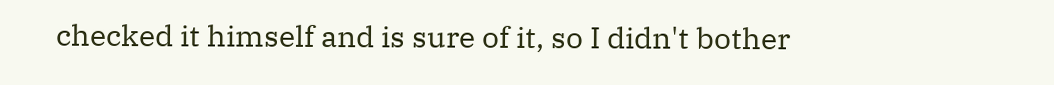checked it himself and is sure of it, so I didn't bother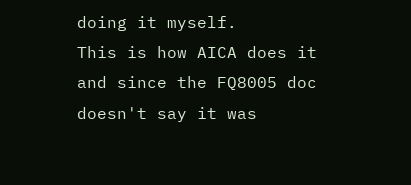doing it myself.
This is how AICA does it and since the FQ8005 doc doesn't say it was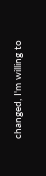changed, I'm willing to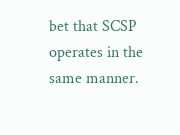bet that SCSP operates in the same manner.